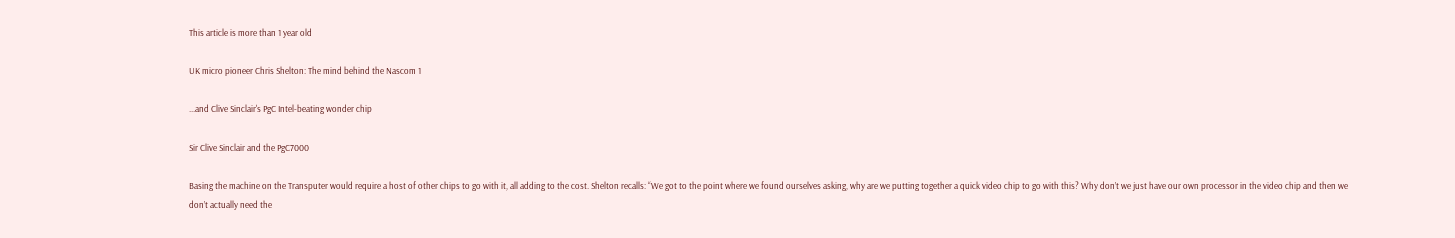This article is more than 1 year old

UK micro pioneer Chris Shelton: The mind behind the Nascom 1

...and Clive Sinclair's PgC Intel-beating wonder chip

Sir Clive Sinclair and the PgC7000

Basing the machine on the Transputer would require a host of other chips to go with it, all adding to the cost. Shelton recalls: “We got to the point where we found ourselves asking, why are we putting together a quick video chip to go with this? Why don’t we just have our own processor in the video chip and then we don’t actually need the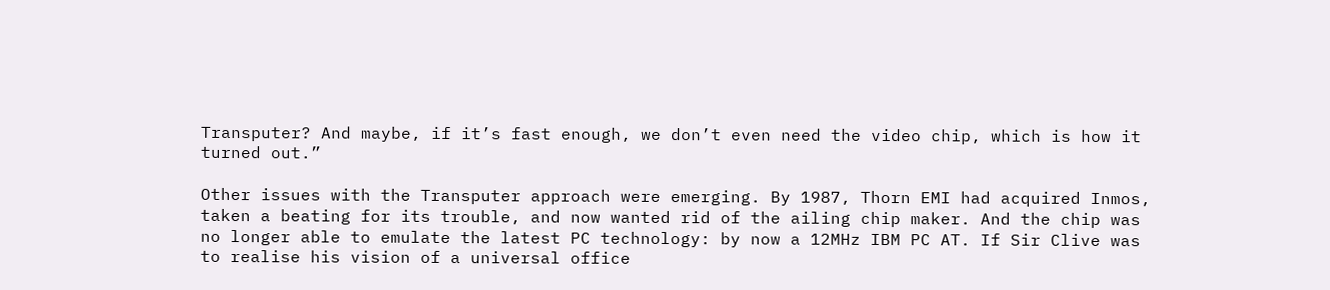Transputer? And maybe, if it’s fast enough, we don’t even need the video chip, which is how it turned out.”

Other issues with the Transputer approach were emerging. By 1987, Thorn EMI had acquired Inmos, taken a beating for its trouble, and now wanted rid of the ailing chip maker. And the chip was no longer able to emulate the latest PC technology: by now a 12MHz IBM PC AT. If Sir Clive was to realise his vision of a universal office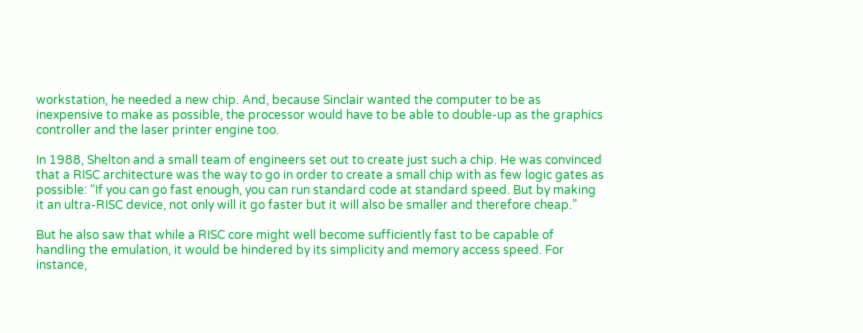workstation, he needed a new chip. And, because Sinclair wanted the computer to be as inexpensive to make as possible, the processor would have to be able to double-up as the graphics controller and the laser printer engine too.

In 1988, Shelton and a small team of engineers set out to create just such a chip. He was convinced that a RISC architecture was the way to go in order to create a small chip with as few logic gates as possible: “If you can go fast enough, you can run standard code at standard speed. But by making it an ultra-RISC device, not only will it go faster but it will also be smaller and therefore cheap.”

But he also saw that while a RISC core might well become sufficiently fast to be capable of handling the emulation, it would be hindered by its simplicity and memory access speed. For instance,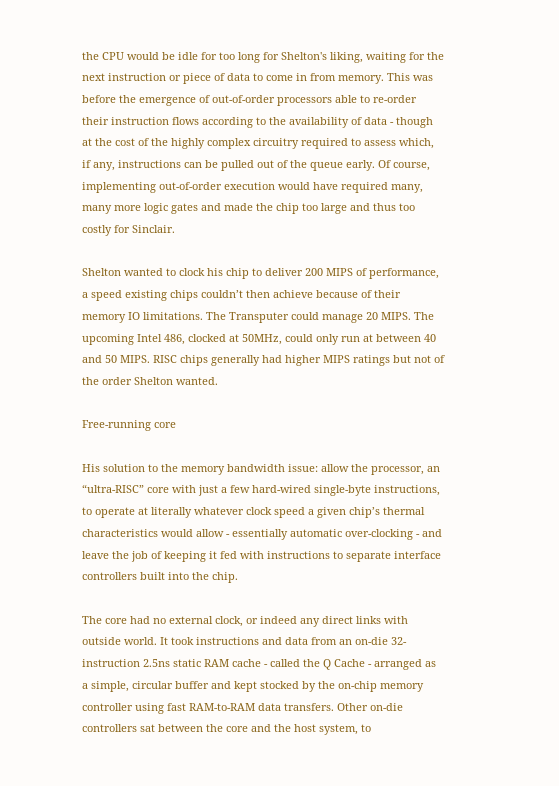the CPU would be idle for too long for Shelton's liking, waiting for the next instruction or piece of data to come in from memory. This was before the emergence of out-of-order processors able to re-order their instruction flows according to the availability of data - though at the cost of the highly complex circuitry required to assess which, if any, instructions can be pulled out of the queue early. Of course, implementing out-of-order execution would have required many, many more logic gates and made the chip too large and thus too costly for Sinclair.

Shelton wanted to clock his chip to deliver 200 MIPS of performance, a speed existing chips couldn’t then achieve because of their memory IO limitations. The Transputer could manage 20 MIPS. The upcoming Intel 486, clocked at 50MHz, could only run at between 40 and 50 MIPS. RISC chips generally had higher MIPS ratings but not of the order Shelton wanted.

Free-running core

His solution to the memory bandwidth issue: allow the processor, an “ultra-RISC” core with just a few hard-wired single-byte instructions, to operate at literally whatever clock speed a given chip’s thermal characteristics would allow - essentially automatic over-clocking - and leave the job of keeping it fed with instructions to separate interface controllers built into the chip.

The core had no external clock, or indeed any direct links with outside world. It took instructions and data from an on-die 32-instruction 2.5ns static RAM cache - called the Q Cache - arranged as a simple, circular buffer and kept stocked by the on-chip memory controller using fast RAM-to-RAM data transfers. Other on-die controllers sat between the core and the host system, to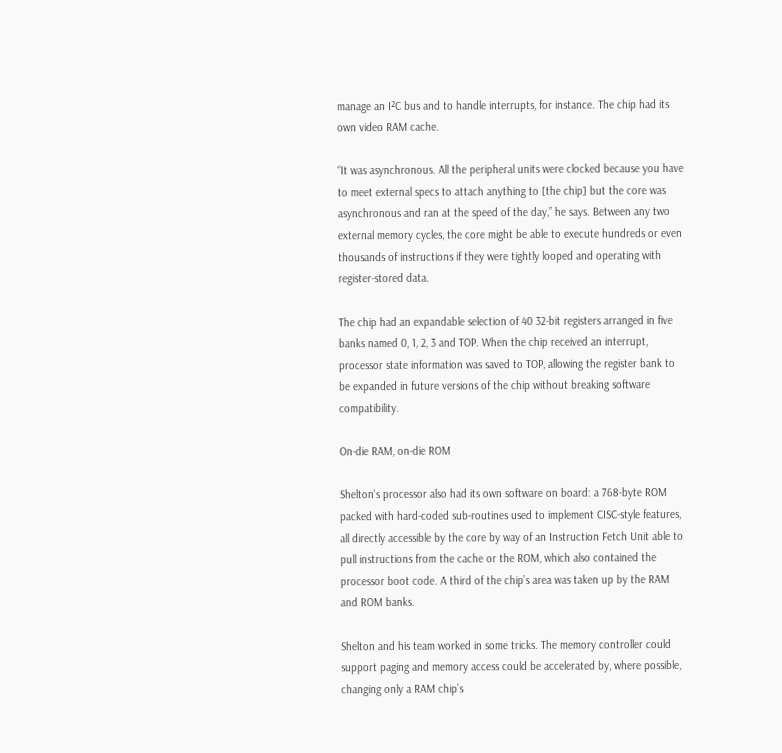manage an I²C bus and to handle interrupts, for instance. The chip had its own video RAM cache.

“It was asynchronous. All the peripheral units were clocked because you have to meet external specs to attach anything to [the chip] but the core was asynchronous and ran at the speed of the day,” he says. Between any two external memory cycles, the core might be able to execute hundreds or even thousands of instructions if they were tightly looped and operating with register-stored data.

The chip had an expandable selection of 40 32-bit registers arranged in five banks named 0, 1, 2, 3 and TOP. When the chip received an interrupt, processor state information was saved to TOP, allowing the register bank to be expanded in future versions of the chip without breaking software compatibility.

On-die RAM, on-die ROM

Shelton’s processor also had its own software on board: a 768-byte ROM packed with hard-coded sub-routines used to implement CISC-style features, all directly accessible by the core by way of an Instruction Fetch Unit able to pull instructions from the cache or the ROM, which also contained the processor boot code. A third of the chip’s area was taken up by the RAM and ROM banks.

Shelton and his team worked in some tricks. The memory controller could support paging and memory access could be accelerated by, where possible, changing only a RAM chip’s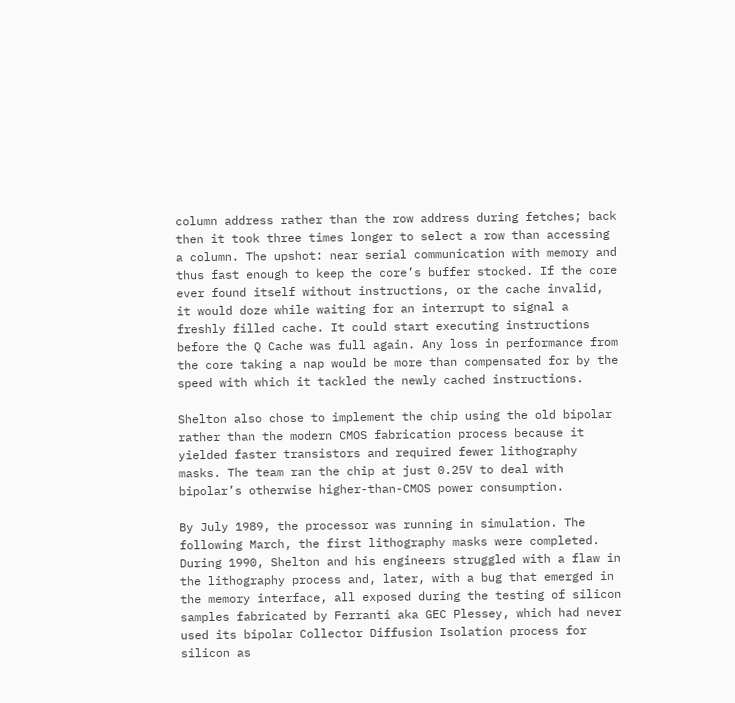column address rather than the row address during fetches; back then it took three times longer to select a row than accessing a column. The upshot: near serial communication with memory and thus fast enough to keep the core’s buffer stocked. If the core ever found itself without instructions, or the cache invalid, it would doze while waiting for an interrupt to signal a freshly filled cache. It could start executing instructions before the Q Cache was full again. Any loss in performance from the core taking a nap would be more than compensated for by the speed with which it tackled the newly cached instructions.

Shelton also chose to implement the chip using the old bipolar rather than the modern CMOS fabrication process because it yielded faster transistors and required fewer lithography masks. The team ran the chip at just 0.25V to deal with bipolar’s otherwise higher-than-CMOS power consumption.

By July 1989, the processor was running in simulation. The following March, the first lithography masks were completed. During 1990, Shelton and his engineers struggled with a flaw in the lithography process and, later, with a bug that emerged in the memory interface, all exposed during the testing of silicon samples fabricated by Ferranti aka GEC Plessey, which had never used its bipolar Collector Diffusion Isolation process for silicon as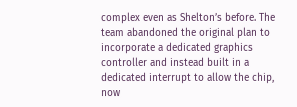complex even as Shelton’s before. The team abandoned the original plan to incorporate a dedicated graphics controller and instead built in a dedicated interrupt to allow the chip, now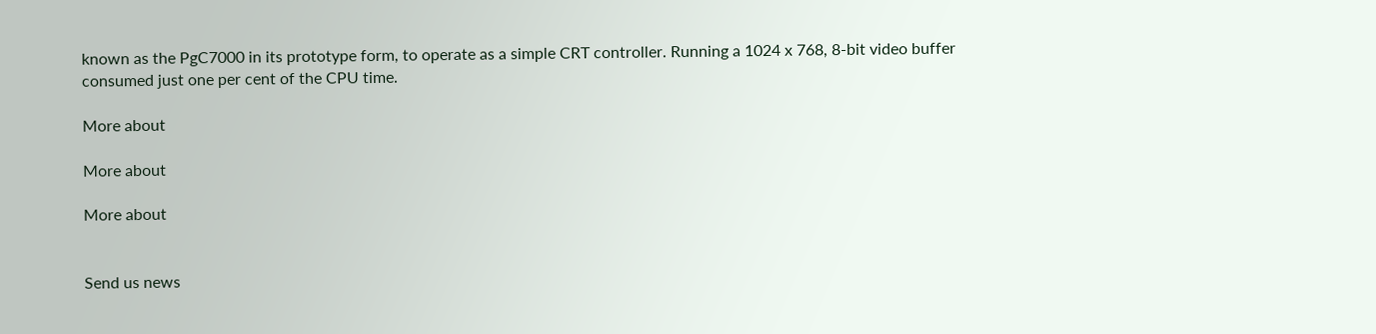known as the PgC7000 in its prototype form, to operate as a simple CRT controller. Running a 1024 x 768, 8-bit video buffer consumed just one per cent of the CPU time.

More about

More about

More about


Send us news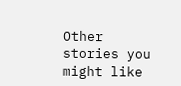Other stories you might like